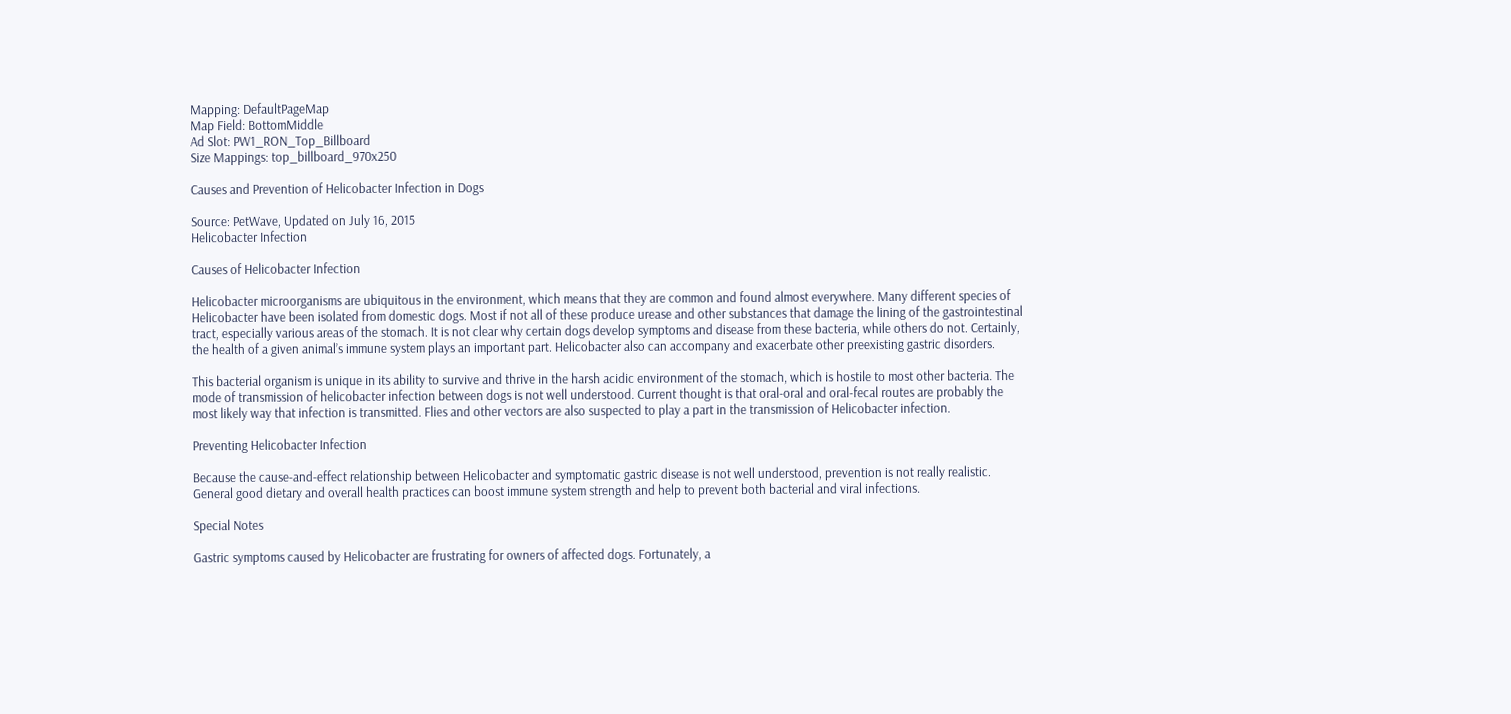Mapping: DefaultPageMap
Map Field: BottomMiddle
Ad Slot: PW1_RON_Top_Billboard
Size Mappings: top_billboard_970x250

Causes and Prevention of Helicobacter Infection in Dogs

Source: PetWave, Updated on July 16, 2015
Helicobacter Infection

Causes of Helicobacter Infection

Helicobacter microorganisms are ubiquitous in the environment, which means that they are common and found almost everywhere. Many different species of Helicobacter have been isolated from domestic dogs. Most if not all of these produce urease and other substances that damage the lining of the gastrointestinal tract, especially various areas of the stomach. It is not clear why certain dogs develop symptoms and disease from these bacteria, while others do not. Certainly, the health of a given animal’s immune system plays an important part. Helicobacter also can accompany and exacerbate other preexisting gastric disorders.

This bacterial organism is unique in its ability to survive and thrive in the harsh acidic environment of the stomach, which is hostile to most other bacteria. The mode of transmission of helicobacter infection between dogs is not well understood. Current thought is that oral-oral and oral-fecal routes are probably the most likely way that infection is transmitted. Flies and other vectors are also suspected to play a part in the transmission of Helicobacter infection.

Preventing Helicobacter Infection

Because the cause-and-effect relationship between Helicobacter and symptomatic gastric disease is not well understood, prevention is not really realistic. General good dietary and overall health practices can boost immune system strength and help to prevent both bacterial and viral infections.

Special Notes

Gastric symptoms caused by Helicobacter are frustrating for owners of affected dogs. Fortunately, a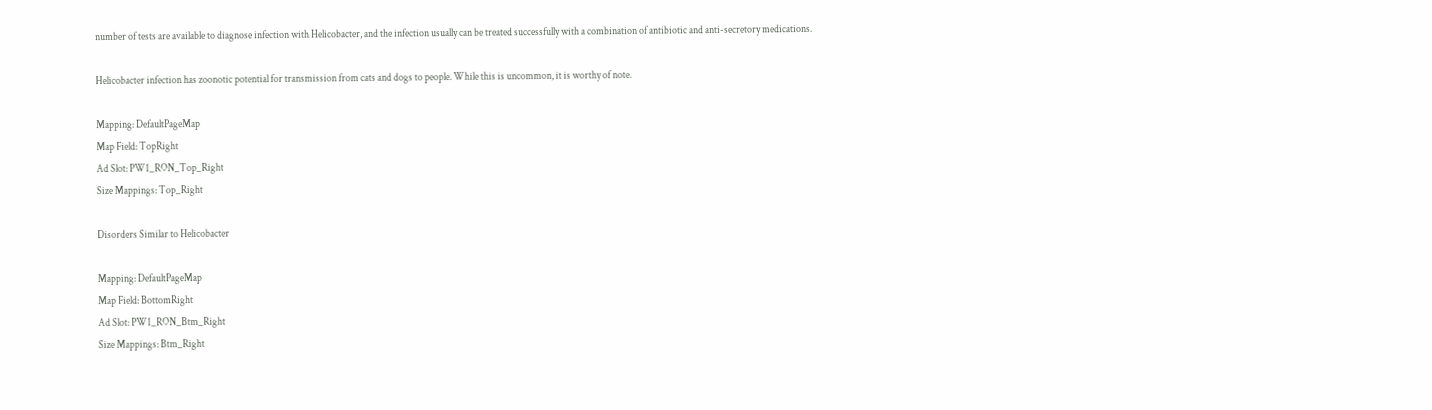number of tests are available to diagnose infection with Helicobacter, and the infection usually can be treated successfully with a combination of antibiotic and anti-secretory medications.

Helicobacter infection has zoonotic potential for transmission from cats and dogs to people. While this is uncommon, it is worthy of note.

Mapping: DefaultPageMap
Map Field: TopRight
Ad Slot: PW1_RON_Top_Right
Size Mappings: Top_Right

Disorders Similar to Helicobacter

Mapping: DefaultPageMap
Map Field: BottomRight
Ad Slot: PW1_RON_Btm_Right
Size Mappings: Btm_Right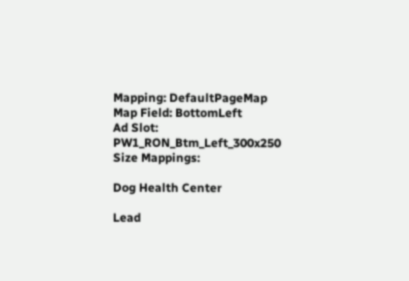Mapping: DefaultPageMap
Map Field: BottomLeft
Ad Slot: PW1_RON_Btm_Left_300x250
Size Mappings:

Dog Health Center

Lead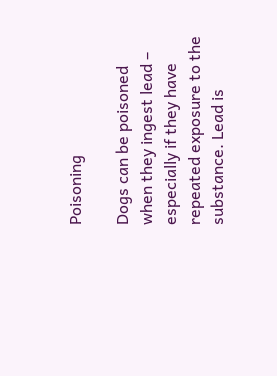Poisoning

Dogs can be poisoned when they ingest lead – especially if they have repeated exposure to the substance. Lead is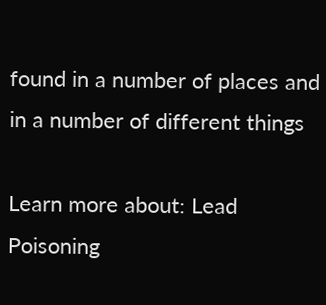found in a number of places and in a number of different things

Learn more about: Lead Poisoning